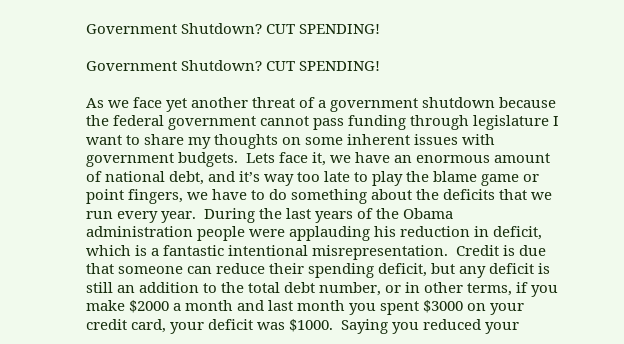Government Shutdown? CUT SPENDING!

Government Shutdown? CUT SPENDING!

As we face yet another threat of a government shutdown because the federal government cannot pass funding through legislature I want to share my thoughts on some inherent issues with government budgets.  Lets face it, we have an enormous amount of national debt, and it’s way too late to play the blame game or point fingers, we have to do something about the deficits that we run every year.  During the last years of the Obama administration people were applauding his reduction in deficit, which is a fantastic intentional misrepresentation.  Credit is due that someone can reduce their spending deficit, but any deficit is still an addition to the total debt number, or in other terms, if you make $2000 a month and last month you spent $3000 on your credit card, your deficit was $1000.  Saying you reduced your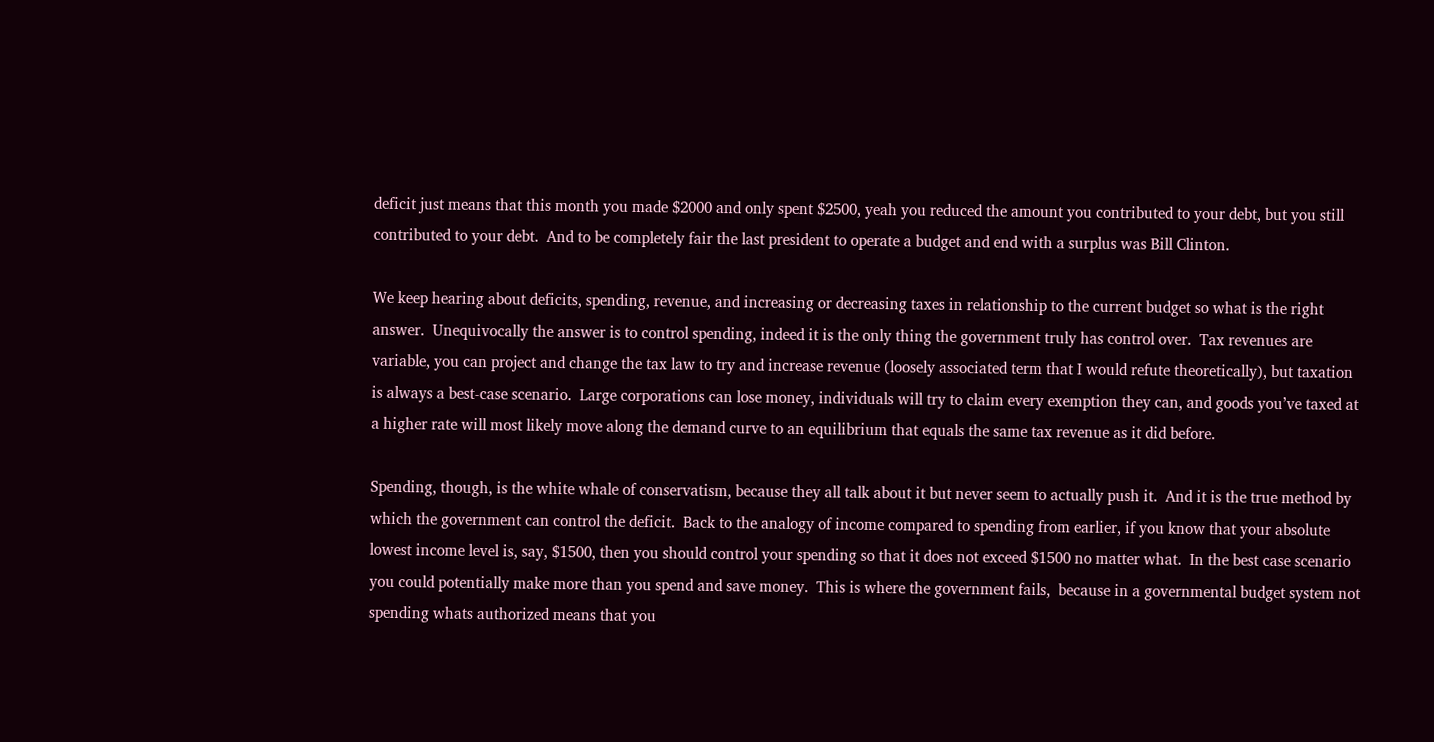deficit just means that this month you made $2000 and only spent $2500, yeah you reduced the amount you contributed to your debt, but you still contributed to your debt.  And to be completely fair the last president to operate a budget and end with a surplus was Bill Clinton.

We keep hearing about deficits, spending, revenue, and increasing or decreasing taxes in relationship to the current budget so what is the right answer.  Unequivocally the answer is to control spending, indeed it is the only thing the government truly has control over.  Tax revenues are variable, you can project and change the tax law to try and increase revenue (loosely associated term that I would refute theoretically), but taxation is always a best-case scenario.  Large corporations can lose money, individuals will try to claim every exemption they can, and goods you’ve taxed at a higher rate will most likely move along the demand curve to an equilibrium that equals the same tax revenue as it did before.

Spending, though, is the white whale of conservatism, because they all talk about it but never seem to actually push it.  And it is the true method by which the government can control the deficit.  Back to the analogy of income compared to spending from earlier, if you know that your absolute lowest income level is, say, $1500, then you should control your spending so that it does not exceed $1500 no matter what.  In the best case scenario you could potentially make more than you spend and save money.  This is where the government fails,  because in a governmental budget system not spending whats authorized means that you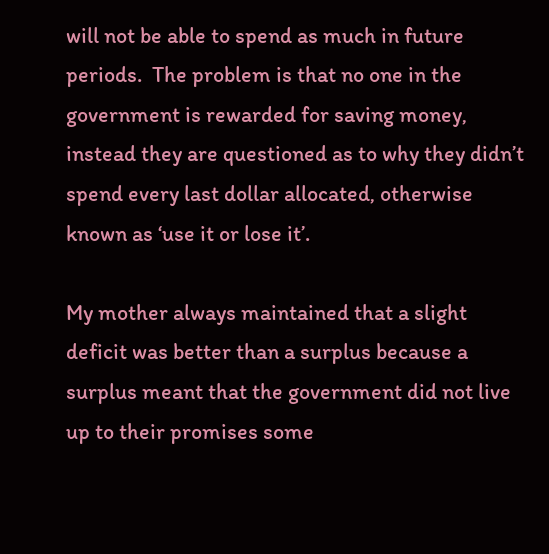will not be able to spend as much in future periods.  The problem is that no one in the government is rewarded for saving money, instead they are questioned as to why they didn’t spend every last dollar allocated, otherwise known as ‘use it or lose it’.

My mother always maintained that a slight deficit was better than a surplus because a surplus meant that the government did not live up to their promises some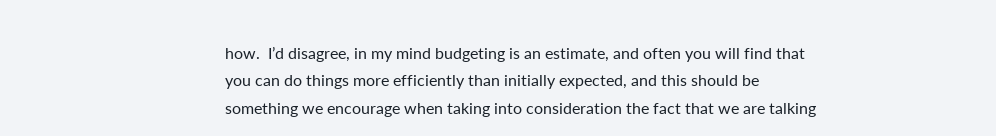how.  I’d disagree, in my mind budgeting is an estimate, and often you will find that you can do things more efficiently than initially expected, and this should be something we encourage when taking into consideration the fact that we are talking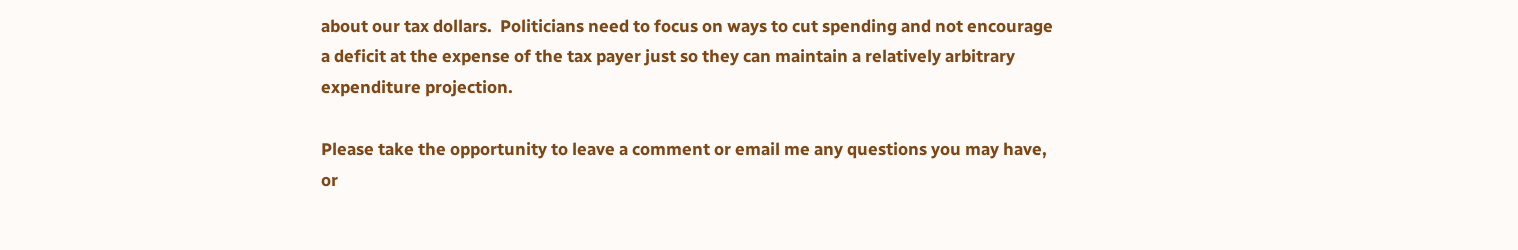about our tax dollars.  Politicians need to focus on ways to cut spending and not encourage a deficit at the expense of the tax payer just so they can maintain a relatively arbitrary expenditure projection.

Please take the opportunity to leave a comment or email me any questions you may have, or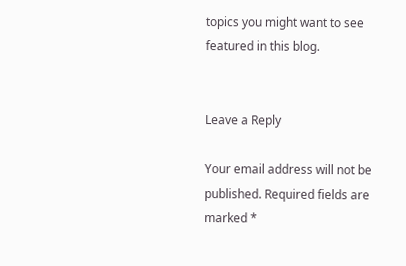topics you might want to see featured in this blog.


Leave a Reply

Your email address will not be published. Required fields are marked *